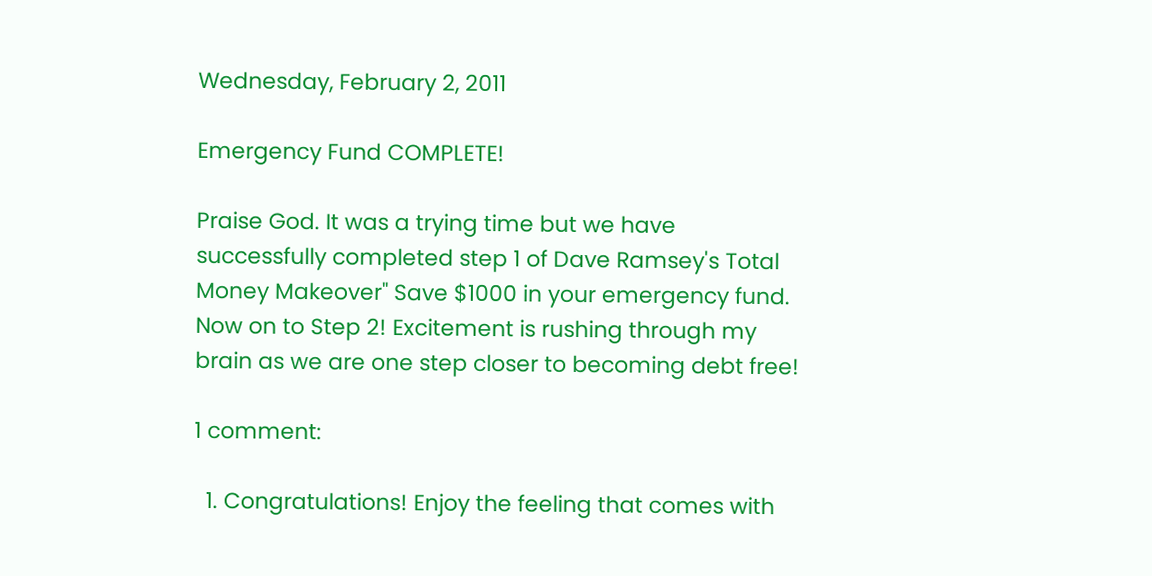Wednesday, February 2, 2011

Emergency Fund COMPLETE!

Praise God. It was a trying time but we have successfully completed step 1 of Dave Ramsey's Total Money Makeover" Save $1000 in your emergency fund. Now on to Step 2! Excitement is rushing through my brain as we are one step closer to becoming debt free!

1 comment:

  1. Congratulations! Enjoy the feeling that comes with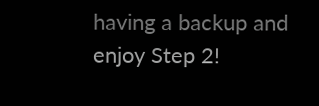having a backup and enjoy Step 2!